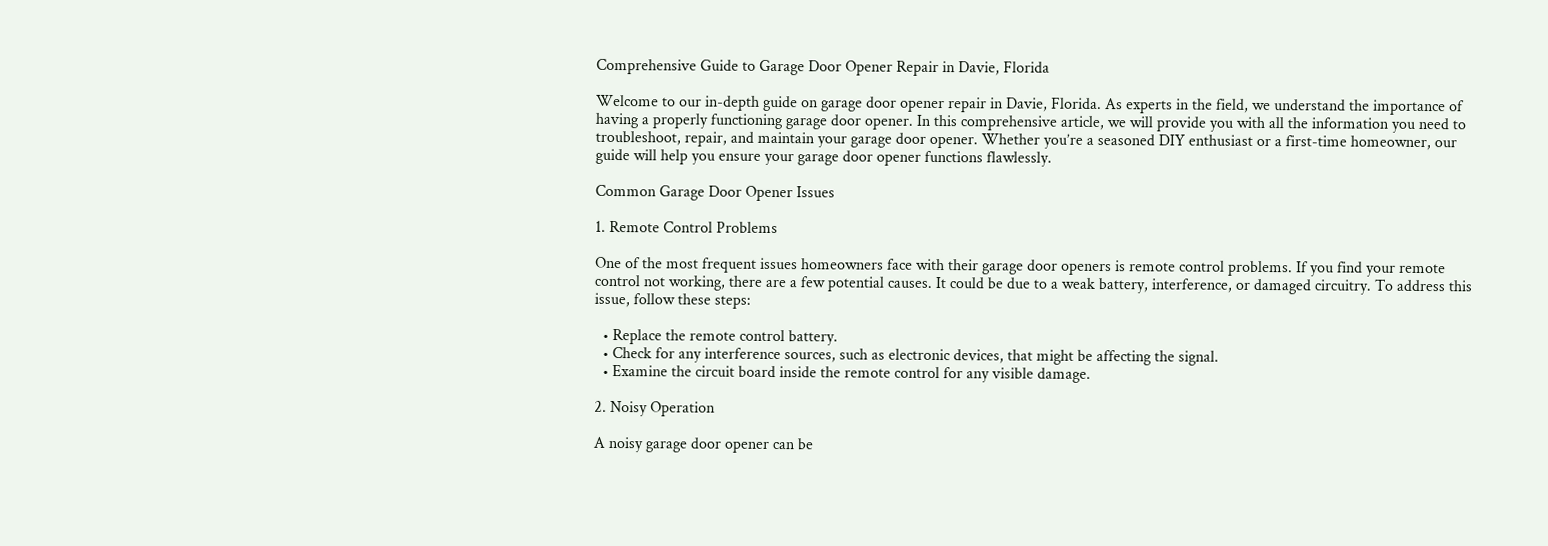Comprehensive Guide to Garage Door Opener Repair in Davie, Florida

Welcome to our in-depth guide on garage door opener repair in Davie, Florida. As experts in the field, we understand the importance of having a properly functioning garage door opener. In this comprehensive article, we will provide you with all the information you need to troubleshoot, repair, and maintain your garage door opener. Whether you’re a seasoned DIY enthusiast or a first-time homeowner, our guide will help you ensure your garage door opener functions flawlessly.

Common Garage Door Opener Issues

1. Remote Control Problems

One of the most frequent issues homeowners face with their garage door openers is remote control problems. If you find your remote control not working, there are a few potential causes. It could be due to a weak battery, interference, or damaged circuitry. To address this issue, follow these steps:

  • Replace the remote control battery.
  • Check for any interference sources, such as electronic devices, that might be affecting the signal.
  • Examine the circuit board inside the remote control for any visible damage.

2. Noisy Operation

A noisy garage door opener can be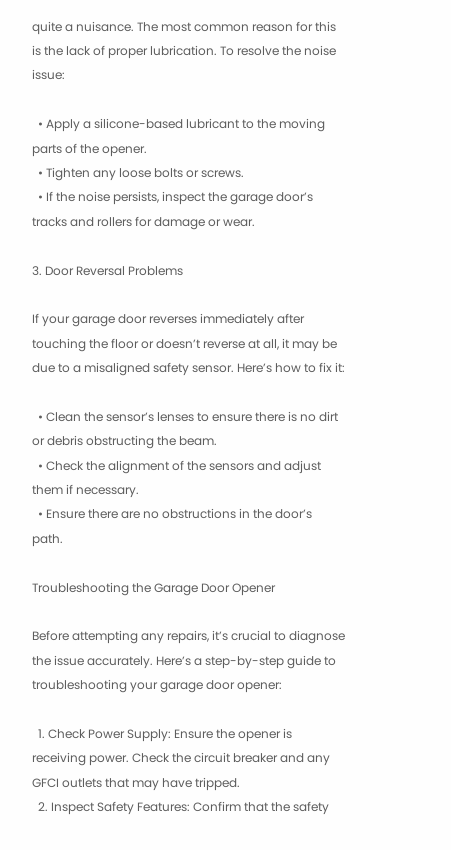quite a nuisance. The most common reason for this is the lack of proper lubrication. To resolve the noise issue:

  • Apply a silicone-based lubricant to the moving parts of the opener.
  • Tighten any loose bolts or screws.
  • If the noise persists, inspect the garage door’s tracks and rollers for damage or wear.

3. Door Reversal Problems

If your garage door reverses immediately after touching the floor or doesn’t reverse at all, it may be due to a misaligned safety sensor. Here’s how to fix it:

  • Clean the sensor’s lenses to ensure there is no dirt or debris obstructing the beam.
  • Check the alignment of the sensors and adjust them if necessary.
  • Ensure there are no obstructions in the door’s path.

Troubleshooting the Garage Door Opener

Before attempting any repairs, it’s crucial to diagnose the issue accurately. Here’s a step-by-step guide to troubleshooting your garage door opener:

  1. Check Power Supply: Ensure the opener is receiving power. Check the circuit breaker and any GFCI outlets that may have tripped.
  2. Inspect Safety Features: Confirm that the safety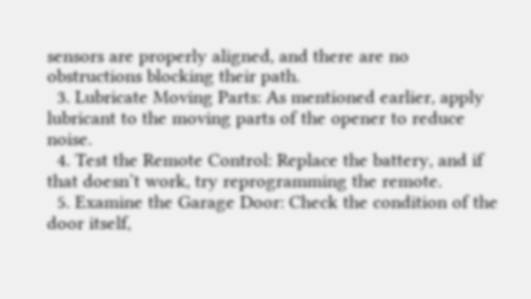sensors are properly aligned, and there are no obstructions blocking their path.
  3. Lubricate Moving Parts: As mentioned earlier, apply lubricant to the moving parts of the opener to reduce noise.
  4. Test the Remote Control: Replace the battery, and if that doesn’t work, try reprogramming the remote.
  5. Examine the Garage Door: Check the condition of the door itself,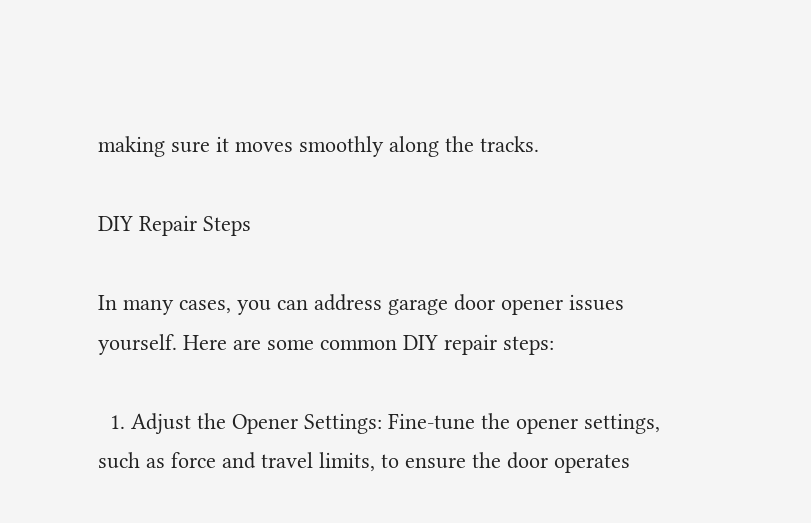making sure it moves smoothly along the tracks.

DIY Repair Steps

In many cases, you can address garage door opener issues yourself. Here are some common DIY repair steps:

  1. Adjust the Opener Settings: Fine-tune the opener settings, such as force and travel limits, to ensure the door operates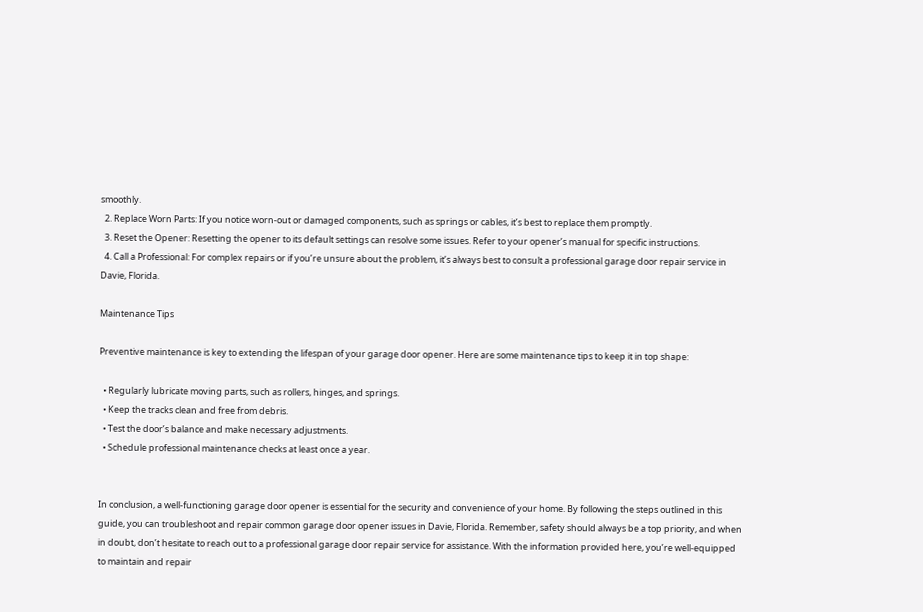smoothly.
  2. Replace Worn Parts: If you notice worn-out or damaged components, such as springs or cables, it’s best to replace them promptly.
  3. Reset the Opener: Resetting the opener to its default settings can resolve some issues. Refer to your opener’s manual for specific instructions.
  4. Call a Professional: For complex repairs or if you’re unsure about the problem, it’s always best to consult a professional garage door repair service in Davie, Florida.

Maintenance Tips

Preventive maintenance is key to extending the lifespan of your garage door opener. Here are some maintenance tips to keep it in top shape:

  • Regularly lubricate moving parts, such as rollers, hinges, and springs.
  • Keep the tracks clean and free from debris.
  • Test the door’s balance and make necessary adjustments.
  • Schedule professional maintenance checks at least once a year.


In conclusion, a well-functioning garage door opener is essential for the security and convenience of your home. By following the steps outlined in this guide, you can troubleshoot and repair common garage door opener issues in Davie, Florida. Remember, safety should always be a top priority, and when in doubt, don’t hesitate to reach out to a professional garage door repair service for assistance. With the information provided here, you’re well-equipped to maintain and repair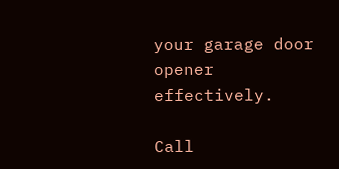your garage door opener effectively.

Call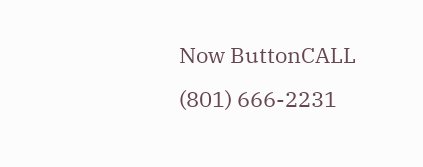Now ButtonCALL (801) 666-2231